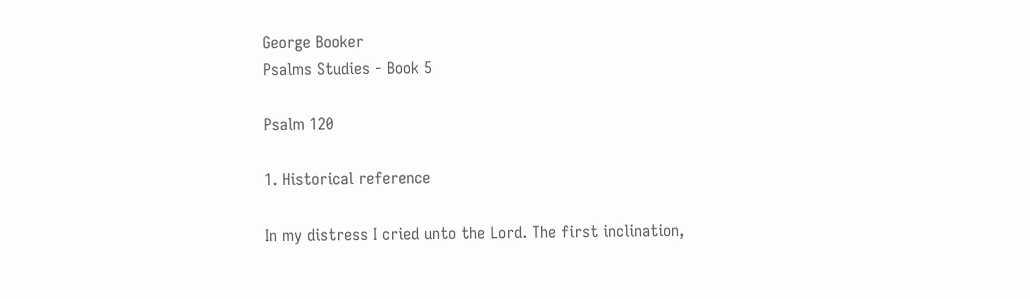George Booker
Psalms Studies - Book 5

Psalm 120

1. Historical reference

In my distress I cried unto the Lord. The first inclination,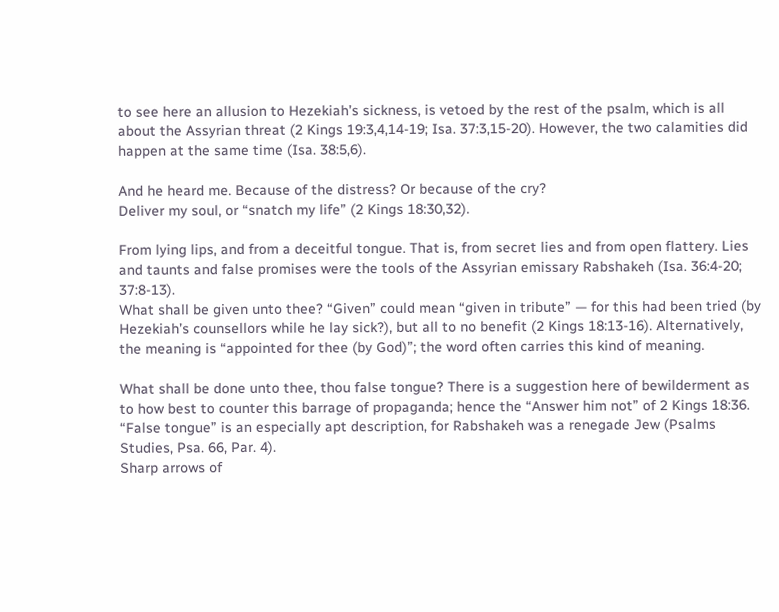to see here an allusion to Hezekiah’s sickness, is vetoed by the rest of the psalm, which is all about the Assyrian threat (2 Kings 19:3,4,14-19; Isa. 37:3,15-20). However, the two calamities did happen at the same time (Isa. 38:5,6).

And he heard me. Because of the distress? Or because of the cry?
Deliver my soul, or “snatch my life” (2 Kings 18:30,32).

From lying lips, and from a deceitful tongue. That is, from secret lies and from open flattery. Lies and taunts and false promises were the tools of the Assyrian emissary Rabshakeh (Isa. 36:4-20; 37:8-13).
What shall be given unto thee? “Given” could mean “given in tribute” — for this had been tried (by Hezekiah’s counsellors while he lay sick?), but all to no benefit (2 Kings 18:13-16). Alternatively, the meaning is “appointed for thee (by God)”; the word often carries this kind of meaning.

What shall be done unto thee, thou false tongue? There is a suggestion here of bewilderment as to how best to counter this barrage of propaganda; hence the “Answer him not” of 2 Kings 18:36. “False tongue” is an especially apt description, for Rabshakeh was a renegade Jew (Psalms Studies, Psa. 66, Par. 4).
Sharp arrows of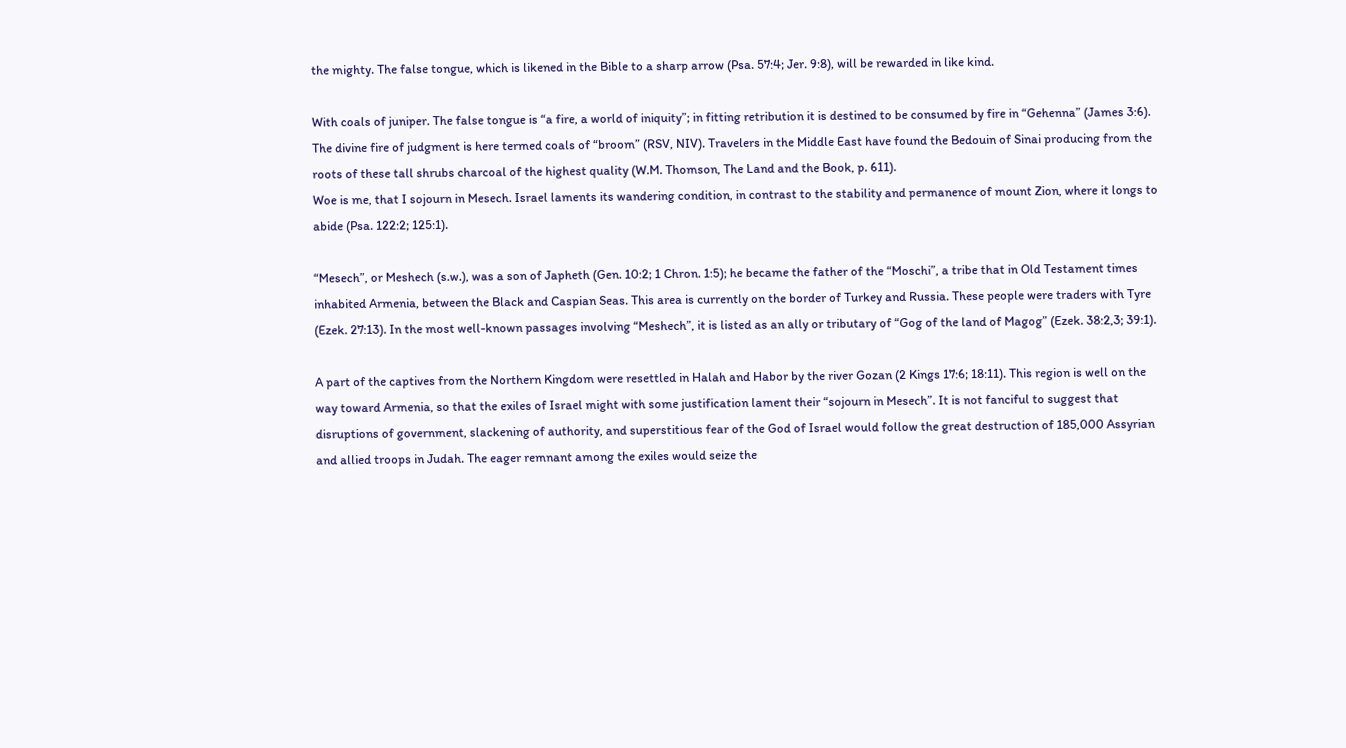the mighty. The false tongue, which is likened in the Bible to a sharp arrow (Psa. 57:4; Jer. 9:8), will be rewarded in like kind.

With coals of juniper. The false tongue is “a fire, a world of iniquity”; in fitting retribution it is destined to be consumed by fire in “Gehenna” (James 3:6). The divine fire of judgment is here termed coals of “broom” (RSV, NIV). Travelers in the Middle East have found the Bedouin of Sinai producing from the roots of these tall shrubs charcoal of the highest quality (W.M. Thomson, The Land and the Book, p. 611).
Woe is me, that I sojourn in Mesech. Israel laments its wandering condition, in contrast to the stability and permanence of mount Zion, where it longs to abide (Psa. 122:2; 125:1).

“Mesech”, or Meshech (s.w.), was a son of Japheth (Gen. 10:2; 1 Chron. 1:5); he became the father of the “Moschi”, a tribe that in Old Testament times inhabited Armenia, between the Black and Caspian Seas. This area is currently on the border of Turkey and Russia. These people were traders with Tyre (Ezek. 27:13). In the most well-known passages involving “Meshech”, it is listed as an ally or tributary of “Gog of the land of Magog” (Ezek. 38:2,3; 39:1).

A part of the captives from the Northern Kingdom were resettled in Halah and Habor by the river Gozan (2 Kings 17:6; 18:11). This region is well on the way toward Armenia, so that the exiles of Israel might with some justification lament their “sojourn in Mesech”. It is not fanciful to suggest that disruptions of government, slackening of authority, and superstitious fear of the God of Israel would follow the great destruction of 185,000 Assyrian and allied troops in Judah. The eager remnant among the exiles would seize the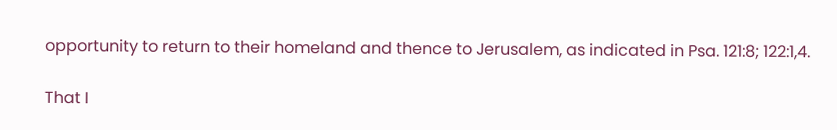opportunity to return to their homeland and thence to Jerusalem, as indicated in Psa. 121:8; 122:1,4.

That I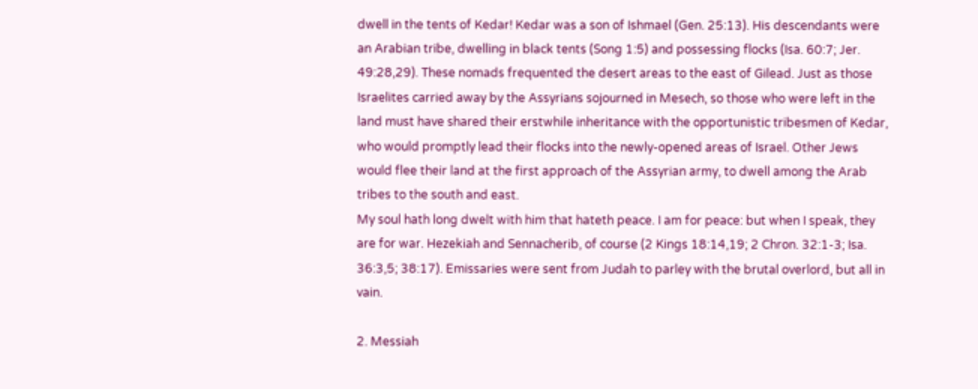dwell in the tents of Kedar! Kedar was a son of Ishmael (Gen. 25:13). His descendants were an Arabian tribe, dwelling in black tents (Song 1:5) and possessing flocks (Isa. 60:7; Jer. 49:28,29). These nomads frequented the desert areas to the east of Gilead. Just as those Israelites carried away by the Assyrians sojourned in Mesech, so those who were left in the land must have shared their erstwhile inheritance with the opportunistic tribesmen of Kedar, who would promptly lead their flocks into the newly-opened areas of Israel. Other Jews would flee their land at the first approach of the Assyrian army, to dwell among the Arab tribes to the south and east.
My soul hath long dwelt with him that hateth peace. I am for peace: but when I speak, they are for war. Hezekiah and Sennacherib, of course (2 Kings 18:14,19; 2 Chron. 32:1-3; Isa. 36:3,5; 38:17). Emissaries were sent from Judah to parley with the brutal overlord, but all in vain.

2. Messiah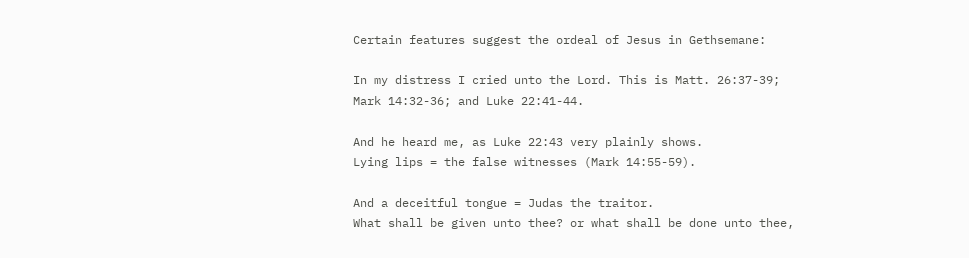Certain features suggest the ordeal of Jesus in Gethsemane:

In my distress I cried unto the Lord. This is Matt. 26:37-39; Mark 14:32-36; and Luke 22:41-44.

And he heard me, as Luke 22:43 very plainly shows.
Lying lips = the false witnesses (Mark 14:55-59).

And a deceitful tongue = Judas the traitor.
What shall be given unto thee? or what shall be done unto thee,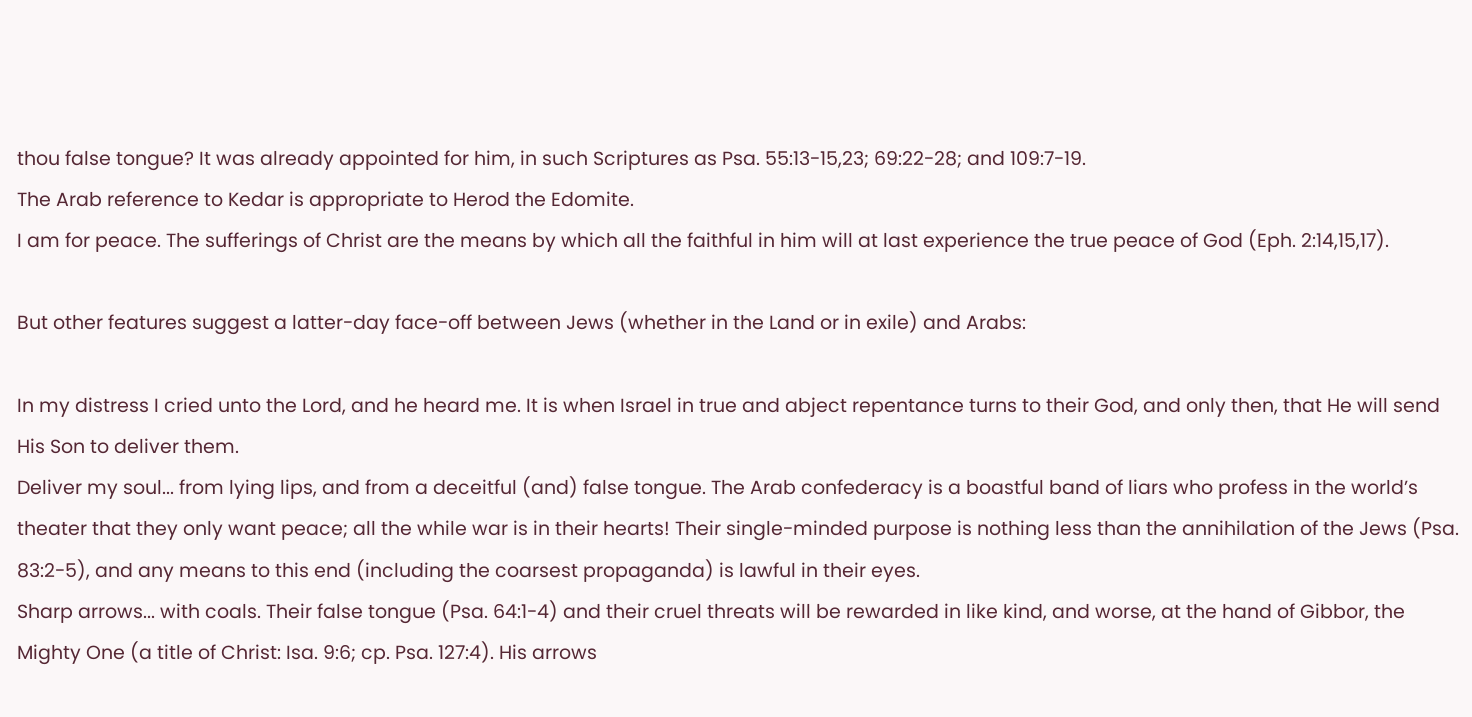thou false tongue? It was already appointed for him, in such Scriptures as Psa. 55:13-15,23; 69:22-28; and 109:7-19.
The Arab reference to Kedar is appropriate to Herod the Edomite.
I am for peace. The sufferings of Christ are the means by which all the faithful in him will at last experience the true peace of God (Eph. 2:14,15,17).

But other features suggest a latter-day face-off between Jews (whether in the Land or in exile) and Arabs:

In my distress I cried unto the Lord, and he heard me. It is when Israel in true and abject repentance turns to their God, and only then, that He will send His Son to deliver them.
Deliver my soul... from lying lips, and from a deceitful (and) false tongue. The Arab confederacy is a boastful band of liars who profess in the world’s theater that they only want peace; all the while war is in their hearts! Their single-minded purpose is nothing less than the annihilation of the Jews (Psa. 83:2-5), and any means to this end (including the coarsest propaganda) is lawful in their eyes.
Sharp arrows... with coals. Their false tongue (Psa. 64:1-4) and their cruel threats will be rewarded in like kind, and worse, at the hand of Gibbor, the Mighty One (a title of Christ: Isa. 9:6; cp. Psa. 127:4). His arrows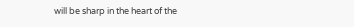will be sharp in the heart of the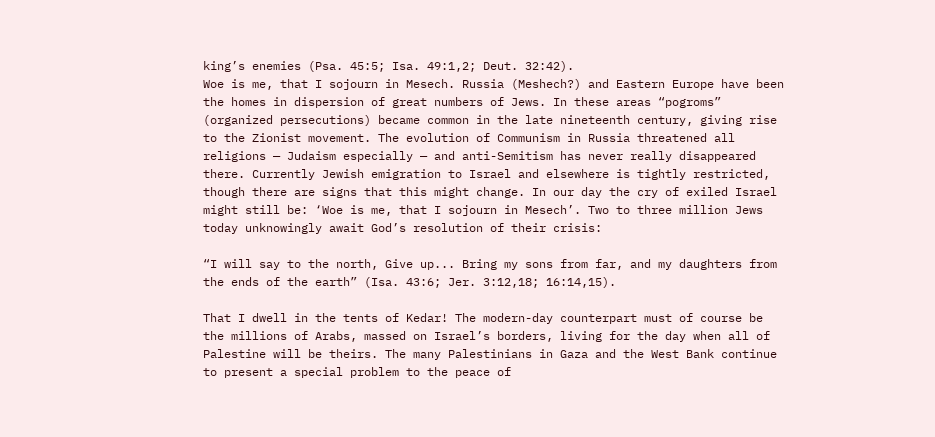king’s enemies (Psa. 45:5; Isa. 49:1,2; Deut. 32:42).
Woe is me, that I sojourn in Mesech. Russia (Meshech?) and Eastern Europe have been the homes in dispersion of great numbers of Jews. In these areas “pogroms” (organized persecutions) became common in the late nineteenth century, giving rise to the Zionist movement. The evolution of Communism in Russia threatened all religions — Judaism especially — and anti-Semitism has never really disappeared there. Currently Jewish emigration to Israel and elsewhere is tightly restricted, though there are signs that this might change. In our day the cry of exiled Israel might still be: ‘Woe is me, that I sojourn in Mesech’. Two to three million Jews today unknowingly await God’s resolution of their crisis:

“I will say to the north, Give up... Bring my sons from far, and my daughters from the ends of the earth” (Isa. 43:6; Jer. 3:12,18; 16:14,15).

That I dwell in the tents of Kedar! The modern-day counterpart must of course be the millions of Arabs, massed on Israel’s borders, living for the day when all of Palestine will be theirs. The many Palestinians in Gaza and the West Bank continue to present a special problem to the peace of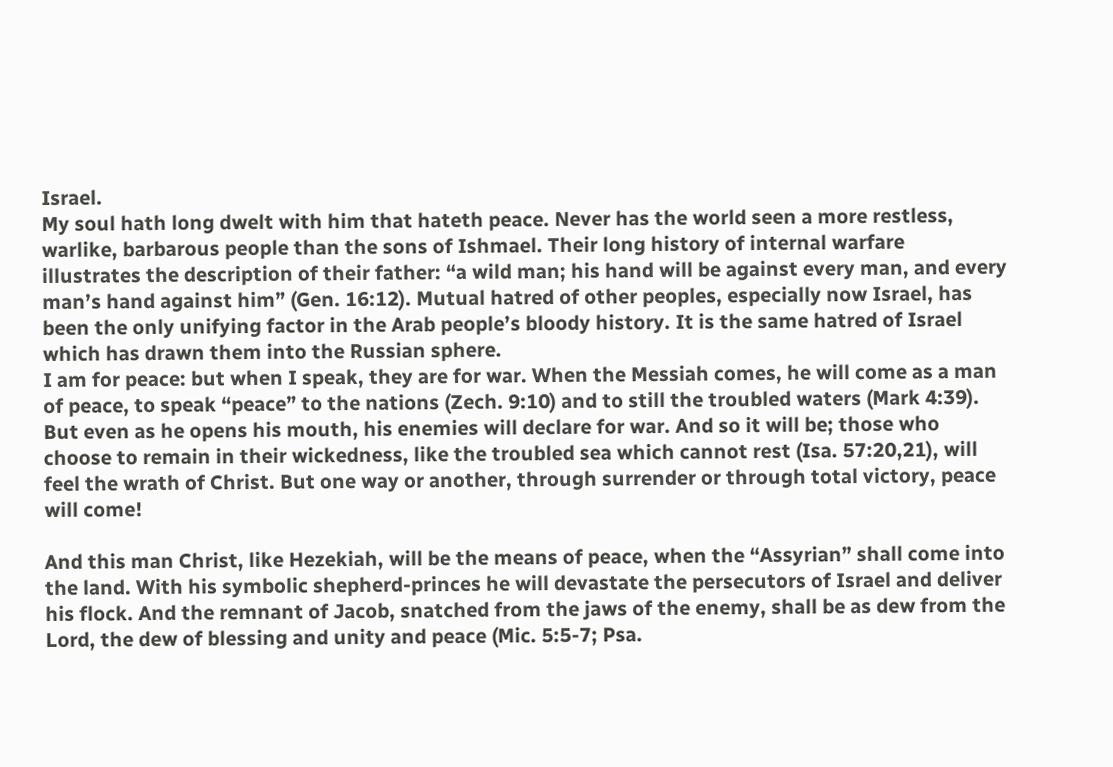Israel.
My soul hath long dwelt with him that hateth peace. Never has the world seen a more restless, warlike, barbarous people than the sons of Ishmael. Their long history of internal warfare illustrates the description of their father: “a wild man; his hand will be against every man, and every man’s hand against him” (Gen. 16:12). Mutual hatred of other peoples, especially now Israel, has been the only unifying factor in the Arab people’s bloody history. It is the same hatred of Israel which has drawn them into the Russian sphere.
I am for peace: but when I speak, they are for war. When the Messiah comes, he will come as a man of peace, to speak “peace” to the nations (Zech. 9:10) and to still the troubled waters (Mark 4:39). But even as he opens his mouth, his enemies will declare for war. And so it will be; those who choose to remain in their wickedness, like the troubled sea which cannot rest (Isa. 57:20,21), will feel the wrath of Christ. But one way or another, through surrender or through total victory, peace will come!

And this man Christ, like Hezekiah, will be the means of peace, when the “Assyrian” shall come into the land. With his symbolic shepherd-princes he will devastate the persecutors of Israel and deliver his flock. And the remnant of Jacob, snatched from the jaws of the enemy, shall be as dew from the Lord, the dew of blessing and unity and peace (Mic. 5:5-7; Psa.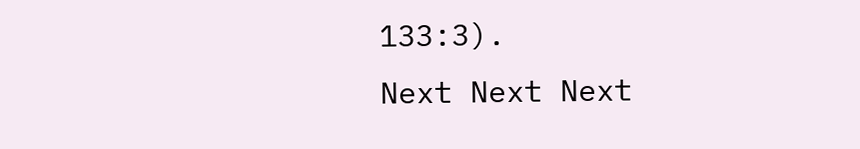133:3).
Next Next Next